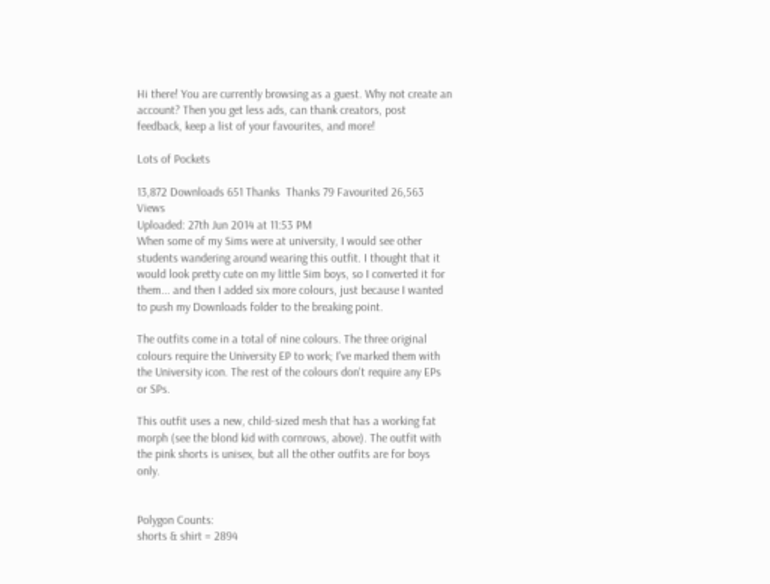Hi there! You are currently browsing as a guest. Why not create an account? Then you get less ads, can thank creators, post feedback, keep a list of your favourites, and more!

Lots of Pockets

13,872 Downloads 651 Thanks  Thanks 79 Favourited 26,563 Views
Uploaded: 27th Jun 2014 at 11:53 PM
When some of my Sims were at university, I would see other students wandering around wearing this outfit. I thought that it would look pretty cute on my little Sim boys, so I converted it for them... and then I added six more colours, just because I wanted to push my Downloads folder to the breaking point.

The outfits come in a total of nine colours. The three original colours require the University EP to work; I've marked them with the University icon. The rest of the colours don't require any EPs or SPs.

This outfit uses a new, child-sized mesh that has a working fat morph (see the blond kid with cornrows, above). The outfit with the pink shorts is unisex, but all the other outfits are for boys only.


Polygon Counts:
shorts & shirt = 2894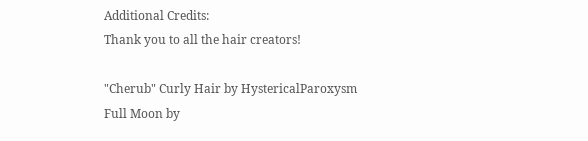Additional Credits:
Thank you to all the hair creators!

"Cherub" Curly Hair by HystericalParoxysm
Full Moon by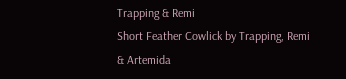Trapping & Remi
Short Feather Cowlick by Trapping, Remi & Artemida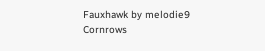Fauxhawk by melodie9
Cornrows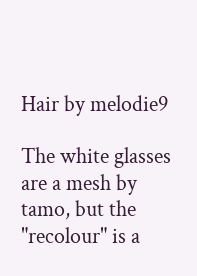Hair by melodie9

The white glasses are a mesh by tamo, but the "recolour" is a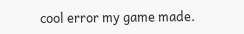cool error my game made.